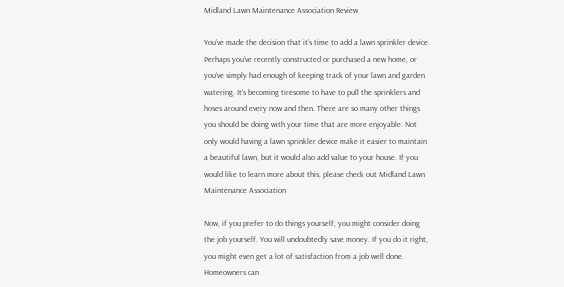Midland Lawn Maintenance Association Review

You’ve made the decision that it’s time to add a lawn sprinkler device. Perhaps you’ve recently constructed or purchased a new home, or you’ve simply had enough of keeping track of your lawn and garden watering. It’s becoming tiresome to have to pull the sprinklers and hoses around every now and then. There are so many other things you should be doing with your time that are more enjoyable. Not only would having a lawn sprinkler device make it easier to maintain a beautiful lawn, but it would also add value to your house. If you would like to learn more about this, please check out Midland Lawn Maintenance Association

Now, if you prefer to do things yourself, you might consider doing the job yourself. You will undoubtedly save money. If you do it right, you might even get a lot of satisfaction from a job well done. Homeowners can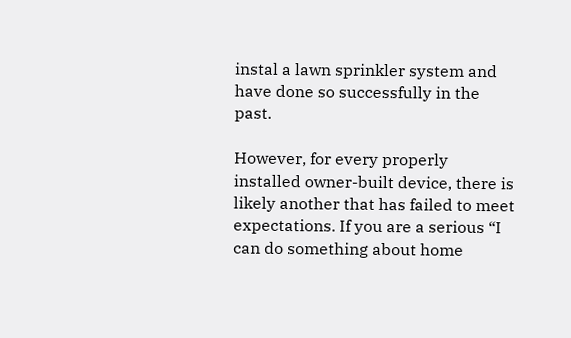instal a lawn sprinkler system and have done so successfully in the past.

However, for every properly installed owner-built device, there is likely another that has failed to meet expectations. If you are a serious “I can do something about home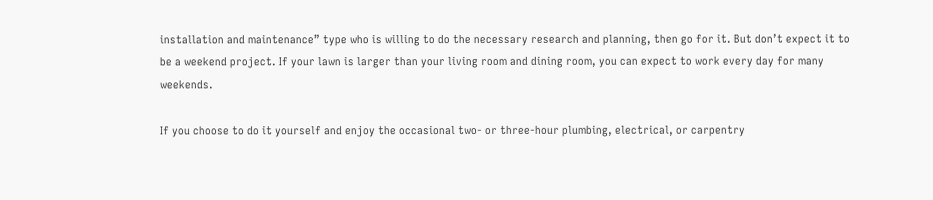installation and maintenance” type who is willing to do the necessary research and planning, then go for it. But don’t expect it to be a weekend project. If your lawn is larger than your living room and dining room, you can expect to work every day for many weekends.

If you choose to do it yourself and enjoy the occasional two- or three-hour plumbing, electrical, or carpentry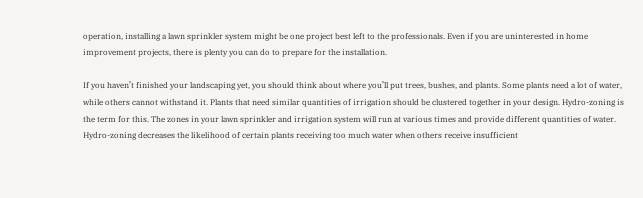operation, installing a lawn sprinkler system might be one project best left to the professionals. Even if you are uninterested in home improvement projects, there is plenty you can do to prepare for the installation.

If you haven’t finished your landscaping yet, you should think about where you’ll put trees, bushes, and plants. Some plants need a lot of water, while others cannot withstand it. Plants that need similar quantities of irrigation should be clustered together in your design. Hydro-zoning is the term for this. The zones in your lawn sprinkler and irrigation system will run at various times and provide different quantities of water. Hydro-zoning decreases the likelihood of certain plants receiving too much water when others receive insufficient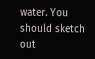water. You should sketch out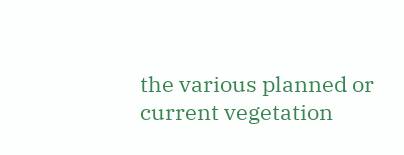the various planned or current vegetation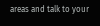areas and talk to your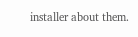installer about them.